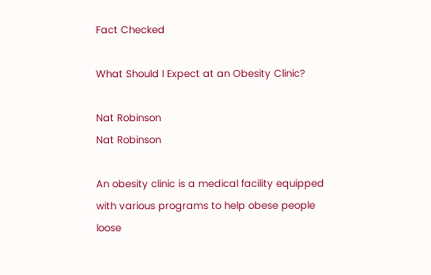Fact Checked

What Should I Expect at an Obesity Clinic?

Nat Robinson
Nat Robinson

An obesity clinic is a medical facility equipped with various programs to help obese people loose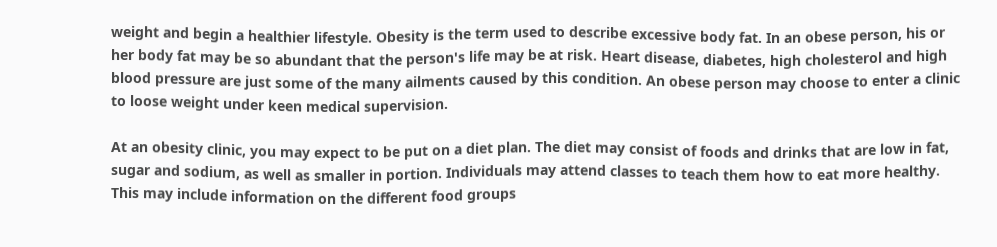weight and begin a healthier lifestyle. Obesity is the term used to describe excessive body fat. In an obese person, his or her body fat may be so abundant that the person's life may be at risk. Heart disease, diabetes, high cholesterol and high blood pressure are just some of the many ailments caused by this condition. An obese person may choose to enter a clinic to loose weight under keen medical supervision.

At an obesity clinic, you may expect to be put on a diet plan. The diet may consist of foods and drinks that are low in fat, sugar and sodium, as well as smaller in portion. Individuals may attend classes to teach them how to eat more healthy. This may include information on the different food groups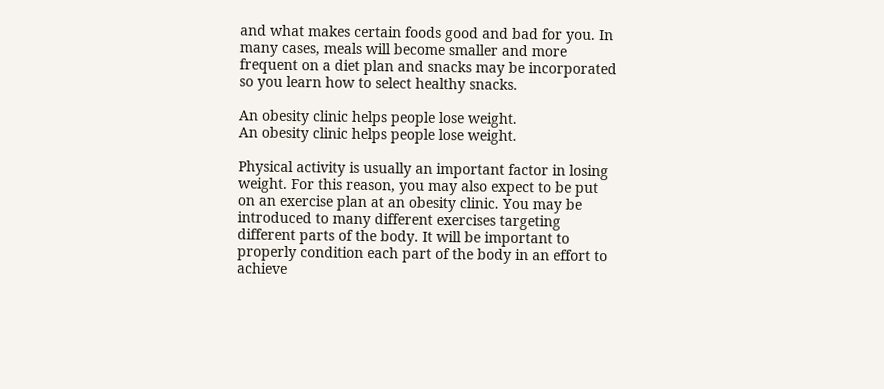and what makes certain foods good and bad for you. In many cases, meals will become smaller and more frequent on a diet plan and snacks may be incorporated so you learn how to select healthy snacks.

An obesity clinic helps people lose weight.
An obesity clinic helps people lose weight.

Physical activity is usually an important factor in losing weight. For this reason, you may also expect to be put on an exercise plan at an obesity clinic. You may be introduced to many different exercises targeting different parts of the body. It will be important to properly condition each part of the body in an effort to achieve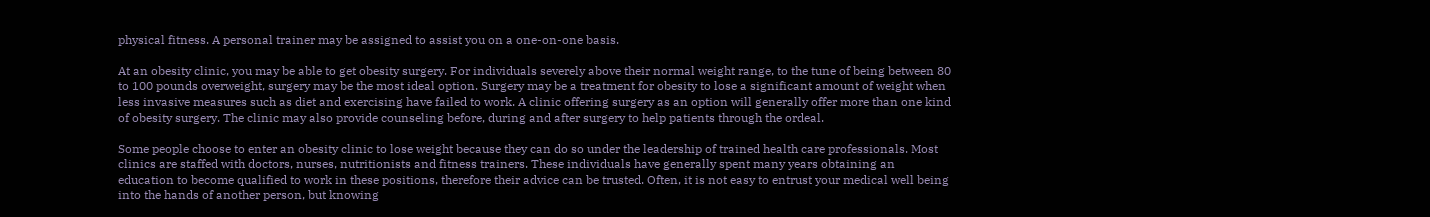physical fitness. A personal trainer may be assigned to assist you on a one-on-one basis.

At an obesity clinic, you may be able to get obesity surgery. For individuals severely above their normal weight range, to the tune of being between 80 to 100 pounds overweight, surgery may be the most ideal option. Surgery may be a treatment for obesity to lose a significant amount of weight when less invasive measures such as diet and exercising have failed to work. A clinic offering surgery as an option will generally offer more than one kind of obesity surgery. The clinic may also provide counseling before, during and after surgery to help patients through the ordeal.

Some people choose to enter an obesity clinic to lose weight because they can do so under the leadership of trained health care professionals. Most clinics are staffed with doctors, nurses, nutritionists and fitness trainers. These individuals have generally spent many years obtaining an education to become qualified to work in these positions, therefore their advice can be trusted. Often, it is not easy to entrust your medical well being into the hands of another person, but knowing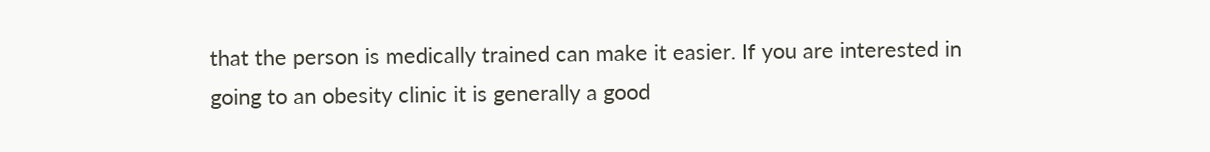that the person is medically trained can make it easier. If you are interested in going to an obesity clinic it is generally a good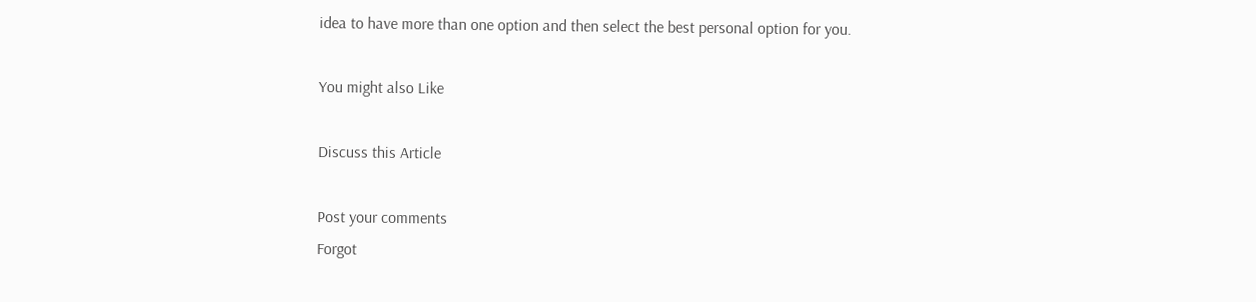idea to have more than one option and then select the best personal option for you.

You might also Like

Discuss this Article

Post your comments
Forgot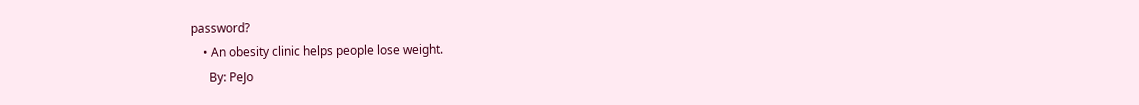password?
    • An obesity clinic helps people lose weight.
      By: PeJo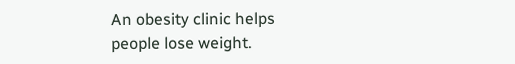An obesity clinic helps people lose weight.